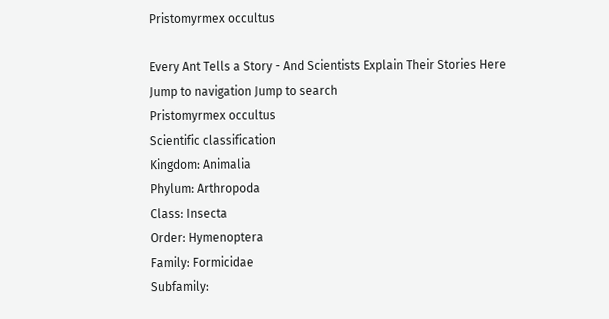Pristomyrmex occultus

Every Ant Tells a Story - And Scientists Explain Their Stories Here
Jump to navigation Jump to search
Pristomyrmex occultus
Scientific classification
Kingdom: Animalia
Phylum: Arthropoda
Class: Insecta
Order: Hymenoptera
Family: Formicidae
Subfamily: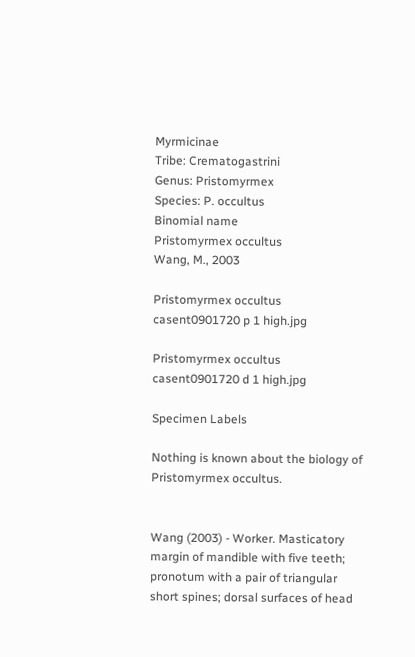Myrmicinae
Tribe: Crematogastrini
Genus: Pristomyrmex
Species: P. occultus
Binomial name
Pristomyrmex occultus
Wang, M., 2003

Pristomyrmex occultus casent0901720 p 1 high.jpg

Pristomyrmex occultus casent0901720 d 1 high.jpg

Specimen Labels

Nothing is known about the biology of Pristomyrmex occultus.


Wang (2003) - Worker. Masticatory margin of mandible with five teeth; pronotum with a pair of triangular short spines; dorsal surfaces of head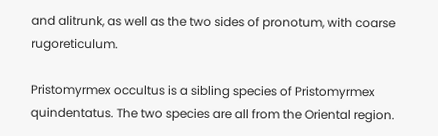and alitrunk, as well as the two sides of pronotum, with coarse rugoreticulum.

Pristomyrmex occultus is a sibling species of Pristomyrmex quindentatus. The two species are all from the Oriental region.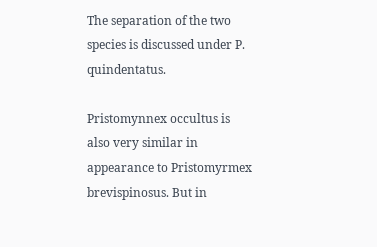The separation of the two species is discussed under P. quindentatus.

Pristomynnex occultus is also very similar in appearance to Pristomyrmex brevispinosus. But in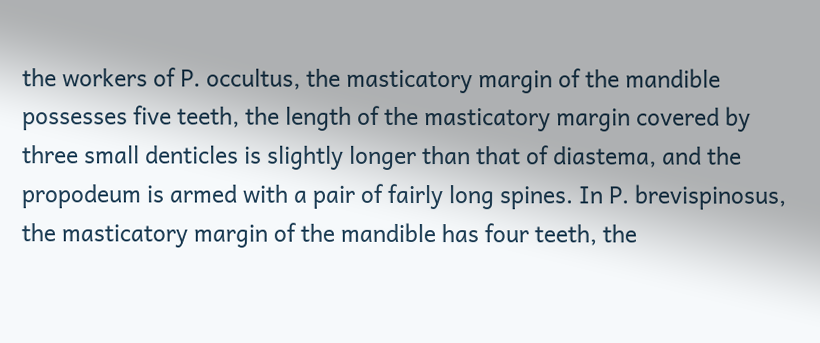the workers of P. occultus, the masticatory margin of the mandible possesses five teeth, the length of the masticatory margin covered by three small denticles is slightly longer than that of diastema, and the propodeum is armed with a pair of fairly long spines. In P. brevispinosus, the masticatory margin of the mandible has four teeth, the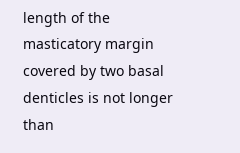length of the masticatory margin covered by two basal denticles is not longer than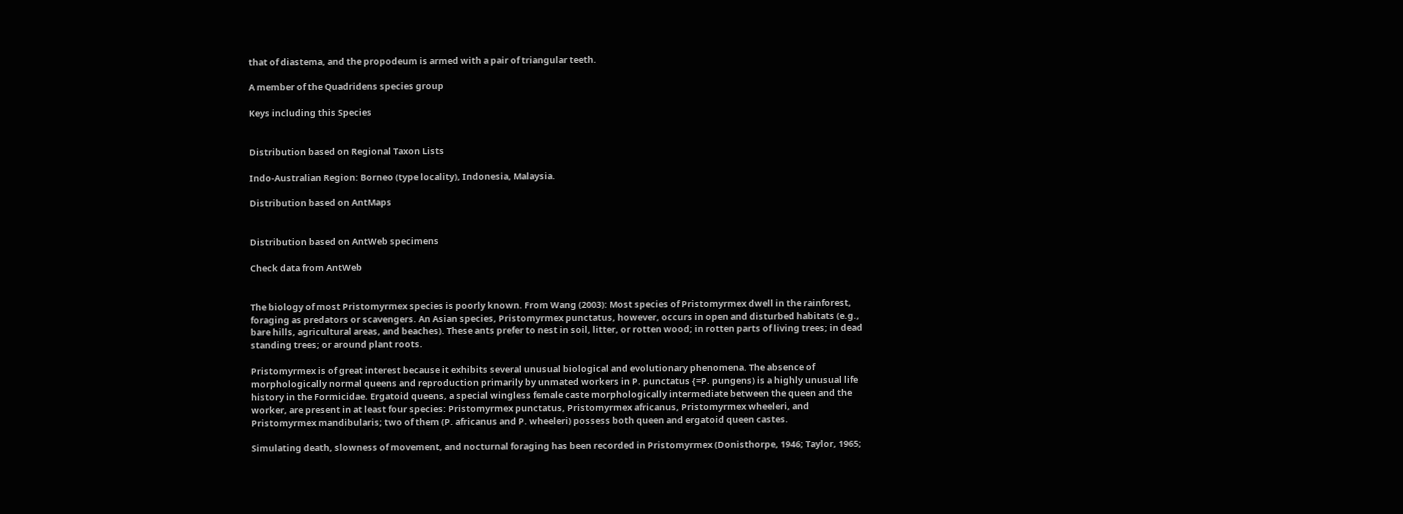that of diastema, and the propodeum is armed with a pair of triangular teeth.

A member of the Quadridens species group

Keys including this Species


Distribution based on Regional Taxon Lists

Indo-Australian Region: Borneo (type locality), Indonesia, Malaysia.

Distribution based on AntMaps


Distribution based on AntWeb specimens

Check data from AntWeb


The biology of most Pristomyrmex species is poorly known. From Wang (2003): Most species of Pristomyrmex dwell in the rainforest, foraging as predators or scavengers. An Asian species, Pristomyrmex punctatus, however, occurs in open and disturbed habitats (e.g., bare hills, agricultural areas, and beaches). These ants prefer to nest in soil, litter, or rotten wood; in rotten parts of living trees; in dead standing trees; or around plant roots.

Pristomyrmex is of great interest because it exhibits several unusual biological and evolutionary phenomena. The absence of morphologically normal queens and reproduction primarily by unmated workers in P. punctatus {=P. pungens) is a highly unusual life history in the Formicidae. Ergatoid queens, a special wingless female caste morphologically intermediate between the queen and the worker, are present in at least four species: Pristomyrmex punctatus, Pristomyrmex africanus, Pristomyrmex wheeleri, and Pristomyrmex mandibularis; two of them (P. africanus and P. wheeleri) possess both queen and ergatoid queen castes.

Simulating death, slowness of movement, and nocturnal foraging has been recorded in Pristomyrmex (Donisthorpe, 1946; Taylor, 1965;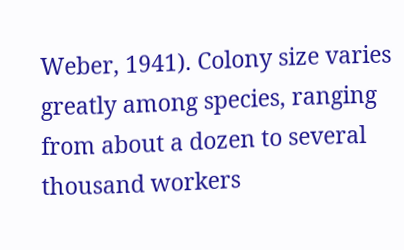Weber, 1941). Colony size varies greatly among species, ranging from about a dozen to several thousand workers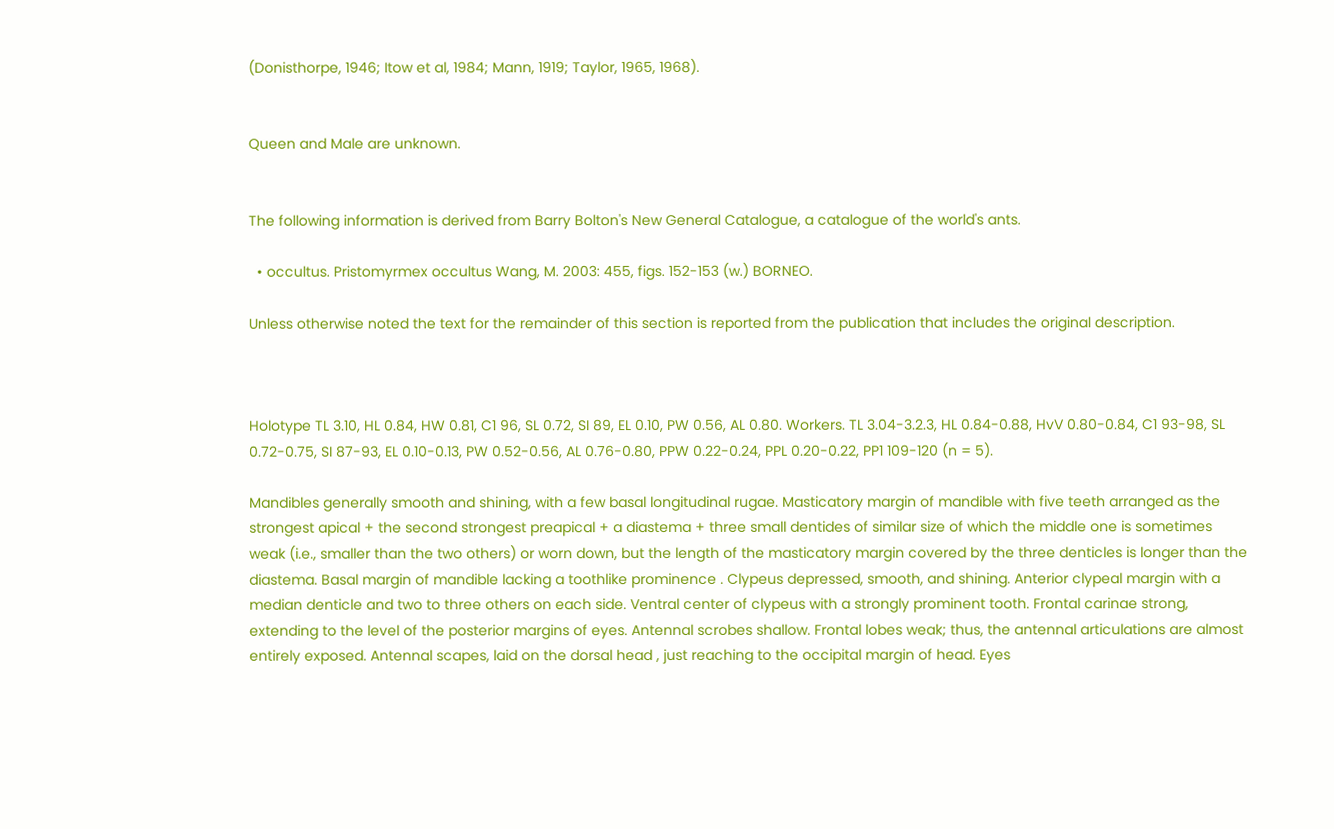(Donisthorpe, 1946; Itow et al, 1984; Mann, 1919; Taylor, 1965, 1968).


Queen and Male are unknown.


The following information is derived from Barry Bolton's New General Catalogue, a catalogue of the world's ants.

  • occultus. Pristomyrmex occultus Wang, M. 2003: 455, figs. 152-153 (w.) BORNEO.

Unless otherwise noted the text for the remainder of this section is reported from the publication that includes the original description.



Holotype TL 3.10, HL 0.84, HW 0.81, C1 96, SL 0.72, SI 89, EL 0.10, PW 0.56, AL 0.80. Workers. TL 3.04-3.2.3, HL 0.84-0.88, HvV 0.80-0.84, C1 93-98, SL 0.72-0.75, SI 87-93, EL 0.10-0.13, PW 0.52-0.56, AL 0.76-0.80, PPW 0.22-0.24, PPL 0.20-0.22, PP1 109-120 (n = 5).

Mandibles generally smooth and shining, with a few basal longitudinal rugae. Masticatory margin of mandible with five teeth arranged as the strongest apical + the second strongest preapical + a diastema + three small dentides of similar size of which the middle one is sometimes weak (i.e., smaller than the two others) or worn down, but the length of the masticatory margin covered by the three denticles is longer than the diastema. Basal margin of mandible lacking a toothlike prominence . Clypeus depressed, smooth, and shining. Anterior clypeal margin with a median denticle and two to three others on each side. Ventral center of clypeus with a strongly prominent tooth. Frontal carinae strong, extending to the level of the posterior margins of eyes. Antennal scrobes shallow. Frontal lobes weak; thus, the antennal articulations are almost entirely exposed. Antennal scapes, laid on the dorsal head , just reaching to the occipital margin of head. Eyes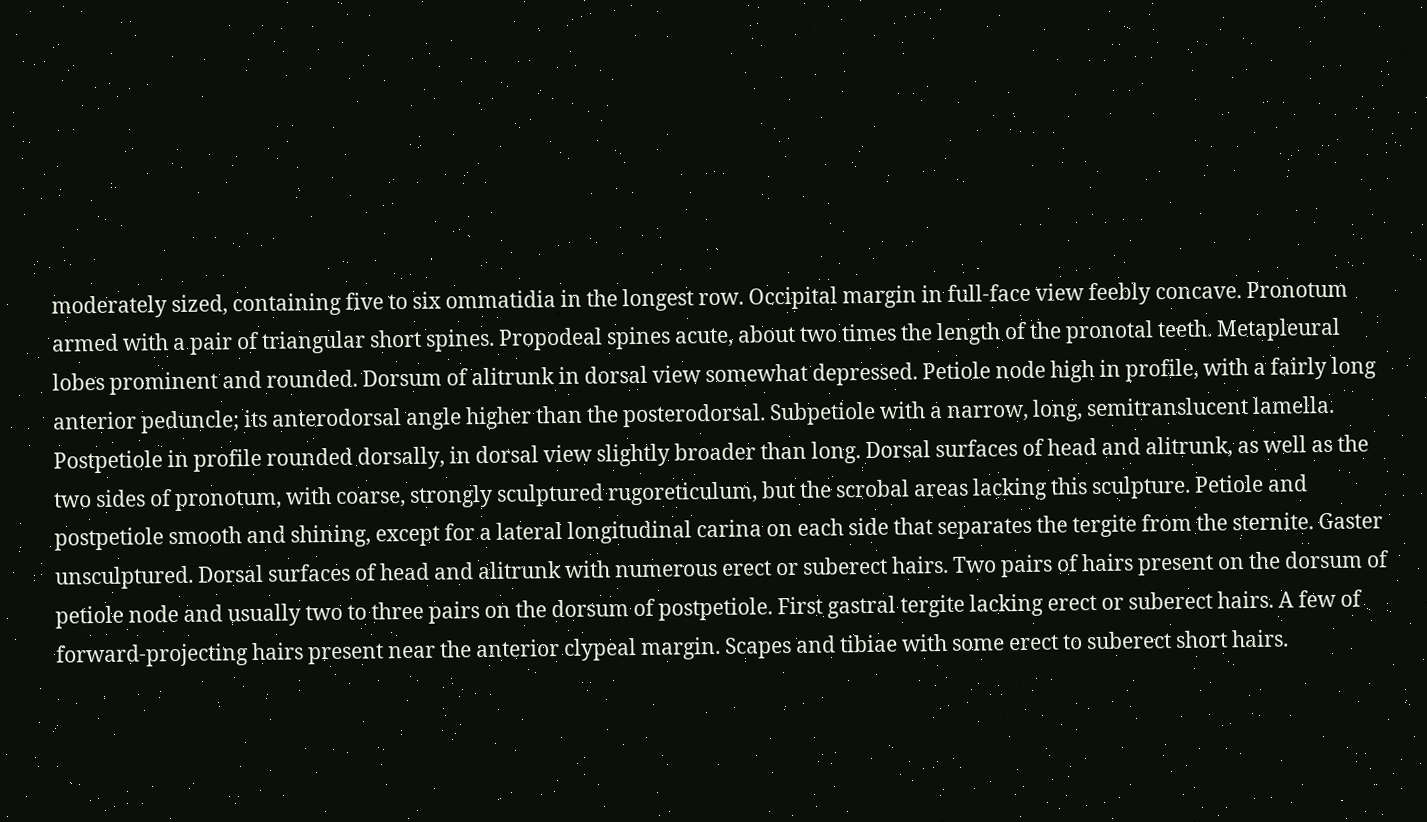moderately sized, containing five to six ommatidia in the longest row. Occipital margin in full-face view feebly concave. Pronotum armed with a pair of triangular short spines. Propodeal spines acute, about two times the length of the pronotal teeth. Metapleural lobes prominent and rounded. Dorsum of alitrunk in dorsal view somewhat depressed. Petiole node high in profile, with a fairly long anterior peduncle; its anterodorsal angle higher than the posterodorsal. Subpetiole with a narrow, long, semitranslucent lamella. Postpetiole in profile rounded dorsally, in dorsal view slightly broader than long. Dorsal surfaces of head and alitrunk, as well as the two sides of pronotum, with coarse, strongly sculptured rugoreticulum, but the scrobal areas lacking this sculpture. Petiole and postpetiole smooth and shining, except for a lateral longitudinal carina on each side that separates the tergite from the sternite. Gaster unsculptured. Dorsal surfaces of head and alitrunk with numerous erect or suberect hairs. Two pairs of hairs present on the dorsum of petiole node and usually two to three pairs on the dorsum of postpetiole. First gastral tergite lacking erect or suberect hairs. A few of forward-projecting hairs present near the anterior clypeal margin. Scapes and tibiae with some erect to suberect short hairs.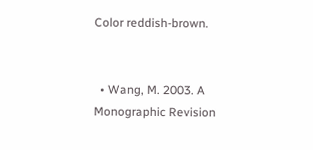Color reddish-brown.


  • Wang, M. 2003. A Monographic Revision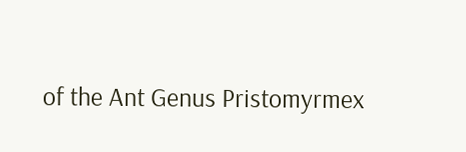of the Ant Genus Pristomyrmex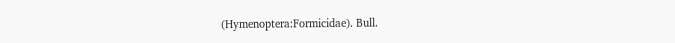(Hymenoptera:Formicidae). Bull.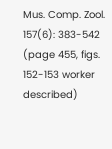Mus. Comp. Zool. 157(6): 383-542 (page 455, figs. 152-153 worker described)